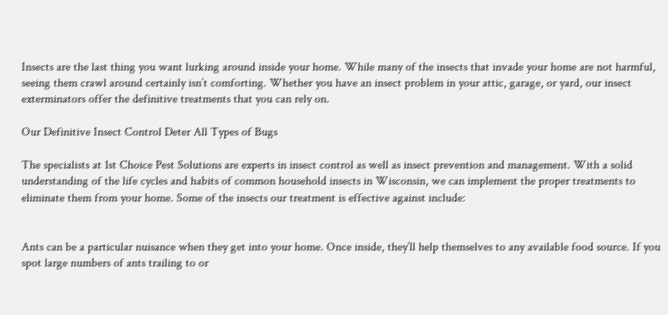Insects are the last thing you want lurking around inside your home. While many of the insects that invade your home are not harmful, seeing them crawl around certainly isn’t comforting. Whether you have an insect problem in your attic, garage, or yard, our insect exterminators offer the definitive treatments that you can rely on.

Our Definitive Insect Control Deter All Types of Bugs

The specialists at 1st Choice Pest Solutions are experts in insect control as well as insect prevention and management. With a solid understanding of the life cycles and habits of common household insects in Wisconsin, we can implement the proper treatments to eliminate them from your home. Some of the insects our treatment is effective against include:


Ants can be a particular nuisance when they get into your home. Once inside, they’ll help themselves to any available food source. If you spot large numbers of ants trailing to or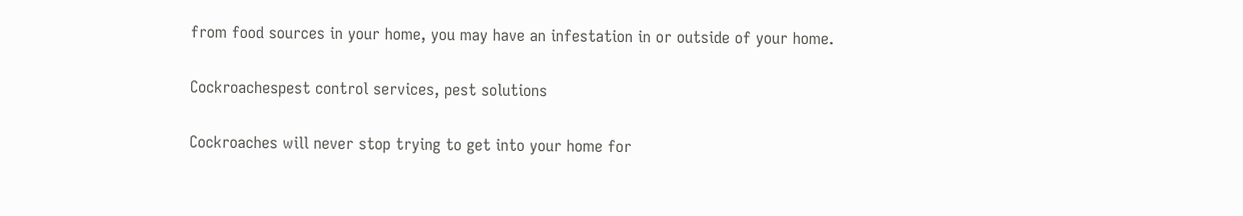from food sources in your home, you may have an infestation in or outside of your home.

Cockroachespest control services, pest solutions

Cockroaches will never stop trying to get into your home for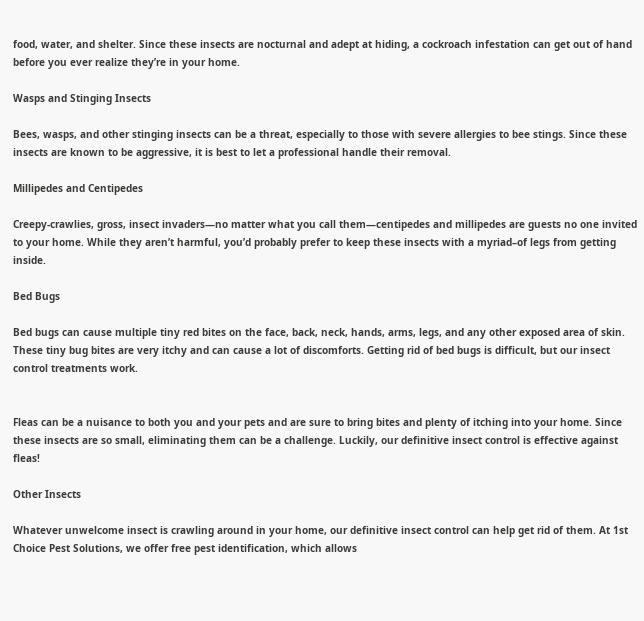food, water, and shelter. Since these insects are nocturnal and adept at hiding, a cockroach infestation can get out of hand before you ever realize they’re in your home.

Wasps and Stinging Insects

Bees, wasps, and other stinging insects can be a threat, especially to those with severe allergies to bee stings. Since these insects are known to be aggressive, it is best to let a professional handle their removal.

Millipedes and Centipedes

Creepy-crawlies, gross, insect invaders—no matter what you call them—centipedes and millipedes are guests no one invited to your home. While they aren’t harmful, you’d probably prefer to keep these insects with a myriad–of legs from getting inside.

Bed Bugs

Bed bugs can cause multiple tiny red bites on the face, back, neck, hands, arms, legs, and any other exposed area of skin. These tiny bug bites are very itchy and can cause a lot of discomforts. Getting rid of bed bugs is difficult, but our insect control treatments work.


Fleas can be a nuisance to both you and your pets and are sure to bring bites and plenty of itching into your home. Since these insects are so small, eliminating them can be a challenge. Luckily, our definitive insect control is effective against fleas!

Other Insects

Whatever unwelcome insect is crawling around in your home, our definitive insect control can help get rid of them. At 1st Choice Pest Solutions, we offer free pest identification, which allows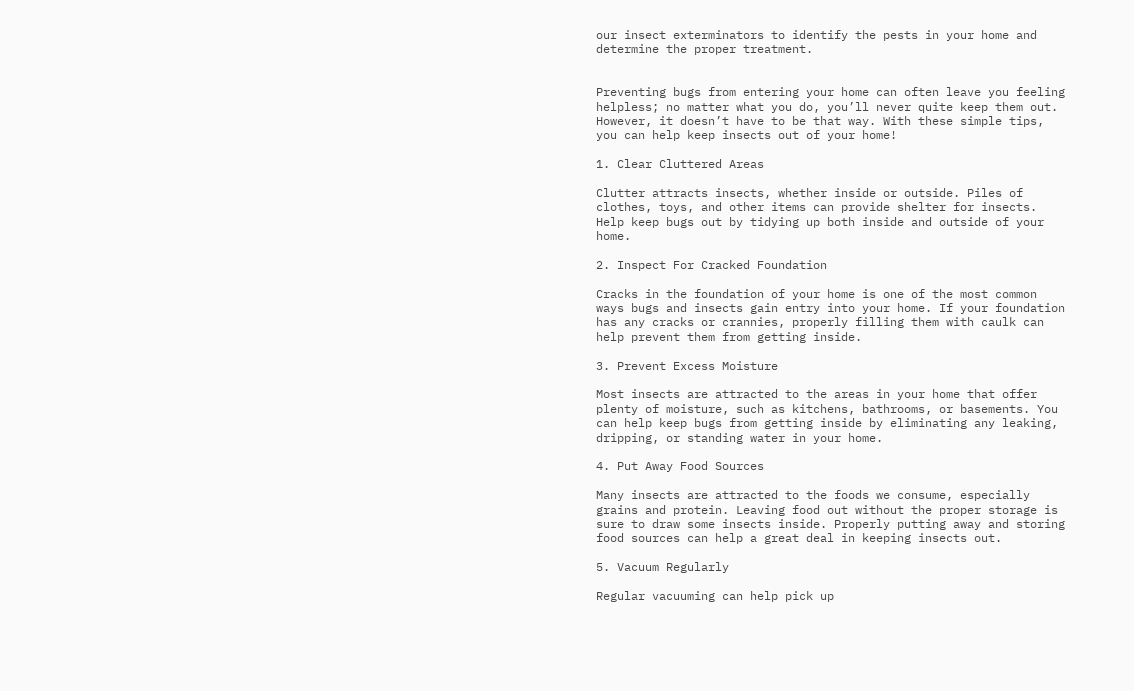our insect exterminators to identify the pests in your home and determine the proper treatment.


Preventing bugs from entering your home can often leave you feeling helpless; no matter what you do, you’ll never quite keep them out. However, it doesn’t have to be that way. With these simple tips, you can help keep insects out of your home!

1. Clear Cluttered Areas

Clutter attracts insects, whether inside or outside. Piles of clothes, toys, and other items can provide shelter for insects. Help keep bugs out by tidying up both inside and outside of your home.

2. Inspect For Cracked Foundation

Cracks in the foundation of your home is one of the most common ways bugs and insects gain entry into your home. If your foundation has any cracks or crannies, properly filling them with caulk can help prevent them from getting inside.

3. Prevent Excess Moisture

Most insects are attracted to the areas in your home that offer plenty of moisture, such as kitchens, bathrooms, or basements. You can help keep bugs from getting inside by eliminating any leaking, dripping, or standing water in your home.

4. Put Away Food Sources

Many insects are attracted to the foods we consume, especially grains and protein. Leaving food out without the proper storage is sure to draw some insects inside. Properly putting away and storing food sources can help a great deal in keeping insects out.

5. Vacuum Regularly

Regular vacuuming can help pick up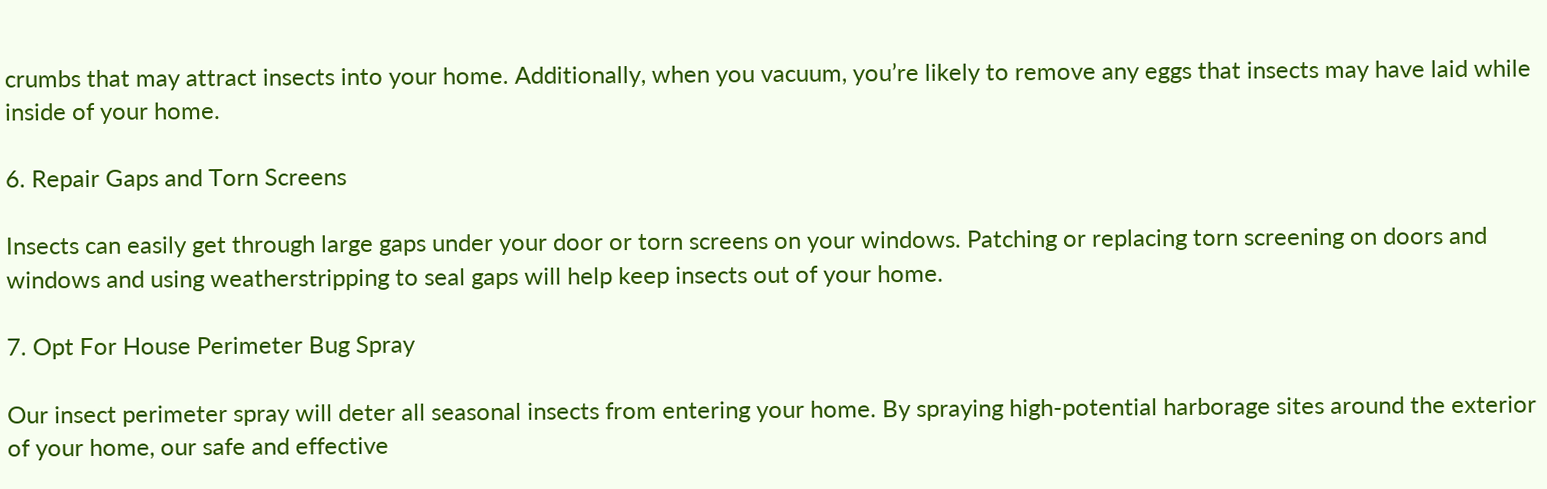crumbs that may attract insects into your home. Additionally, when you vacuum, you’re likely to remove any eggs that insects may have laid while inside of your home.

6. Repair Gaps and Torn Screens

Insects can easily get through large gaps under your door or torn screens on your windows. Patching or replacing torn screening on doors and windows and using weatherstripping to seal gaps will help keep insects out of your home.

7. Opt For House Perimeter Bug Spray

Our insect perimeter spray will deter all seasonal insects from entering your home. By spraying high-potential harborage sites around the exterior of your home, our safe and effective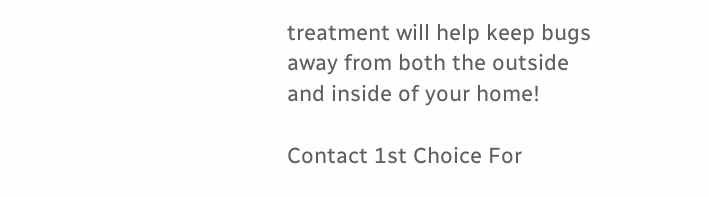treatment will help keep bugs away from both the outside and inside of your home!

Contact 1st Choice For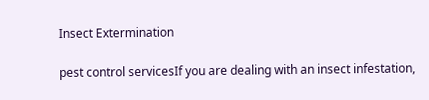Insect Extermination

pest control servicesIf you are dealing with an insect infestation,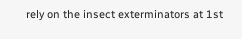rely on the insect exterminators at 1st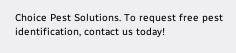Choice Pest Solutions. To request free pest identification, contact us today!